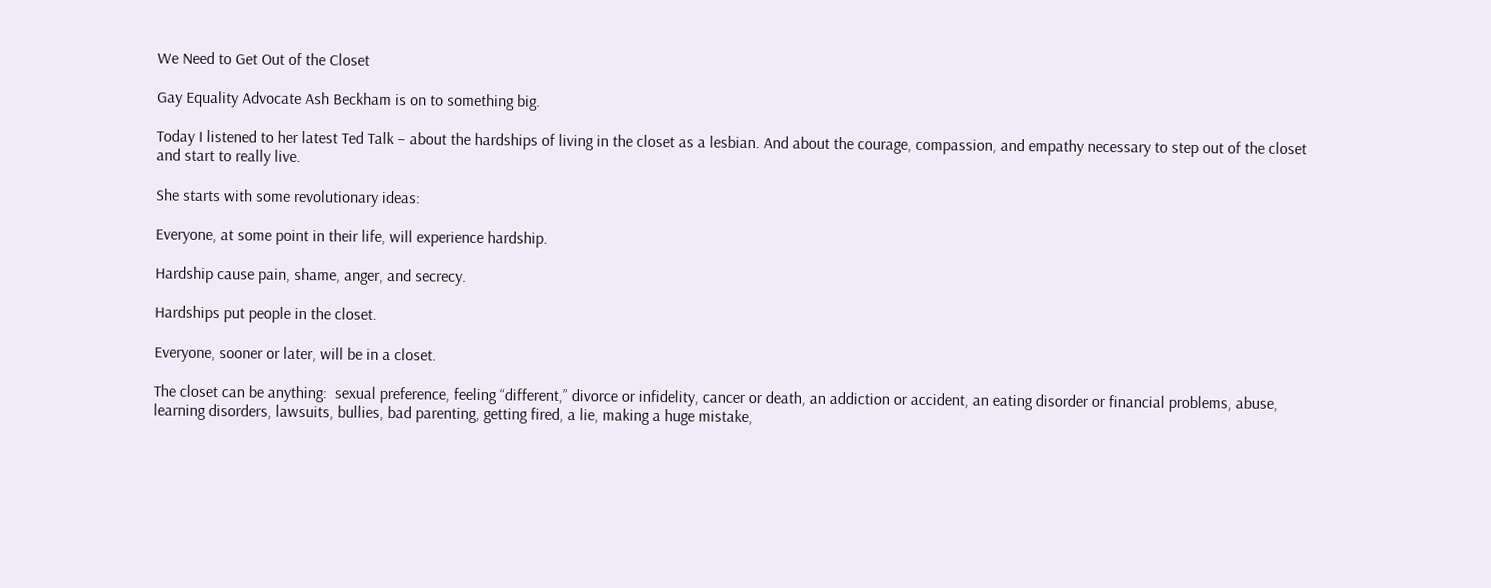We Need to Get Out of the Closet

Gay Equality Advocate Ash Beckham is on to something big.

Today I listened to her latest Ted Talk – about the hardships of living in the closet as a lesbian. And about the courage, compassion, and empathy necessary to step out of the closet and start to really live.

She starts with some revolutionary ideas:

Everyone, at some point in their life, will experience hardship.

Hardship cause pain, shame, anger, and secrecy.

Hardships put people in the closet.

Everyone, sooner or later, will be in a closet.

The closet can be anything:  sexual preference, feeling “different,” divorce or infidelity, cancer or death, an addiction or accident, an eating disorder or financial problems, abuse, learning disorders, lawsuits, bullies, bad parenting, getting fired, a lie, making a huge mistake,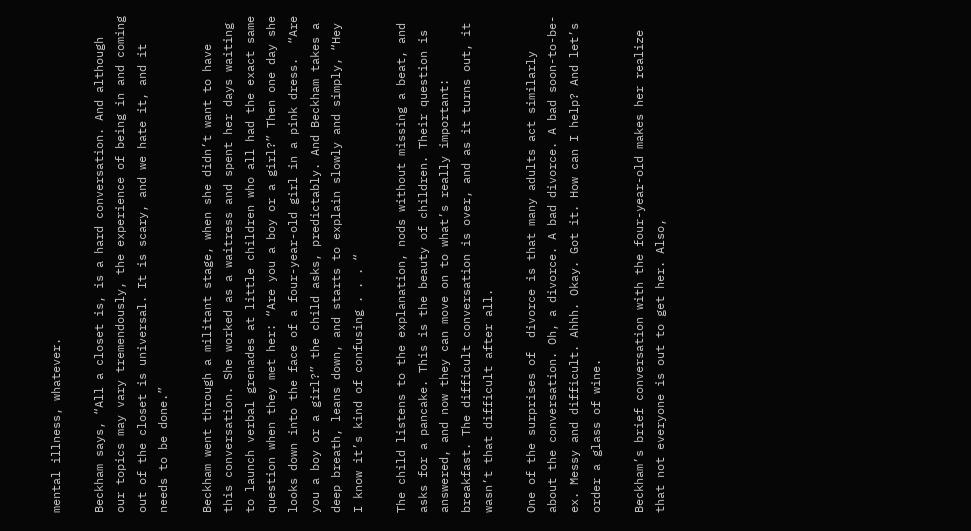mental illness, whatever.

Beckham says, “All a closet is, is a hard conversation. And although our topics may vary tremendously, the experience of being in and coming out of the closet is universal. It is scary, and we hate it, and it needs to be done.”

Beckham went through a militant stage, when she didn’t want to have this conversation. She worked as a waitress and spent her days waiting to launch verbal grenades at little children who all had the exact same question when they met her: “Are you a boy or a girl?” Then one day she looks down into the face of a four-year-old girl in a pink dress.  “Are you a boy or a girl?” the child asks, predictably. And Beckham takes a deep breath, leans down, and starts to explain slowly and simply, “Hey I know it’s kind of confusing . . . “

The child listens to the explanation, nods without missing a beat, and asks for a pancake. This is the beauty of children. Their question is answered, and now they can move on to what’s really important: breakfast. The difficult conversation is over, and as it turns out, it wasn’t that difficult after all.

One of the surprises of  divorce is that many adults act similarly about the conversation. Oh, a divorce. A bad divorce. A bad soon-to-be-ex. Messy and difficult. Ahhh. Okay. Got it. How can I help? And let’s order a glass of wine.

Beckham’s brief conversation with the four-year-old makes her realize that not everyone is out to get her. Also,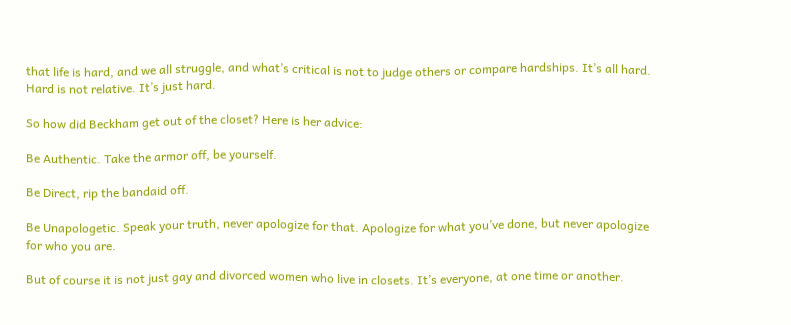that life is hard, and we all struggle, and what’s critical is not to judge others or compare hardships. It’s all hard. Hard is not relative. It’s just hard.

So how did Beckham get out of the closet? Here is her advice:

Be Authentic. Take the armor off, be yourself.

Be Direct, rip the bandaid off.

Be Unapologetic. Speak your truth, never apologize for that. Apologize for what you’ve done, but never apologize for who you are.

But of course it is not just gay and divorced women who live in closets. It’s everyone, at one time or another.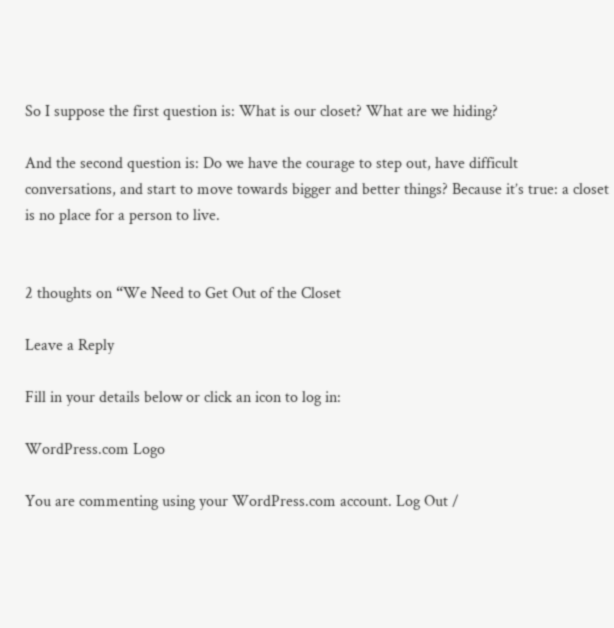So I suppose the first question is: What is our closet? What are we hiding?

And the second question is: Do we have the courage to step out, have difficult conversations, and start to move towards bigger and better things? Because it’s true: a closet is no place for a person to live.


2 thoughts on “We Need to Get Out of the Closet

Leave a Reply

Fill in your details below or click an icon to log in:

WordPress.com Logo

You are commenting using your WordPress.com account. Log Out /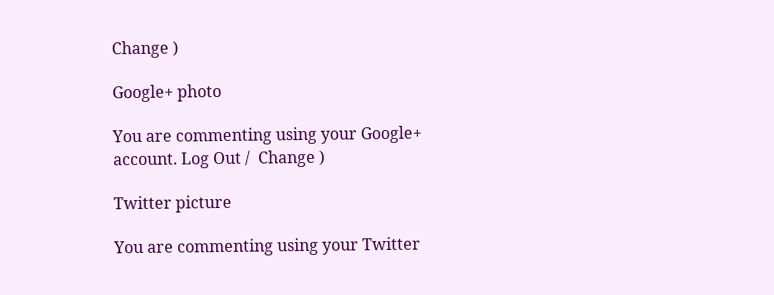Change )

Google+ photo

You are commenting using your Google+ account. Log Out /  Change )

Twitter picture

You are commenting using your Twitter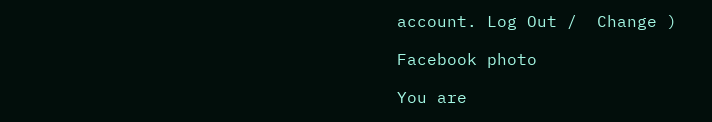account. Log Out /  Change )

Facebook photo

You are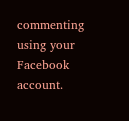commenting using your Facebook account.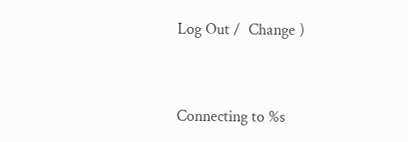Log Out /  Change )


Connecting to %s